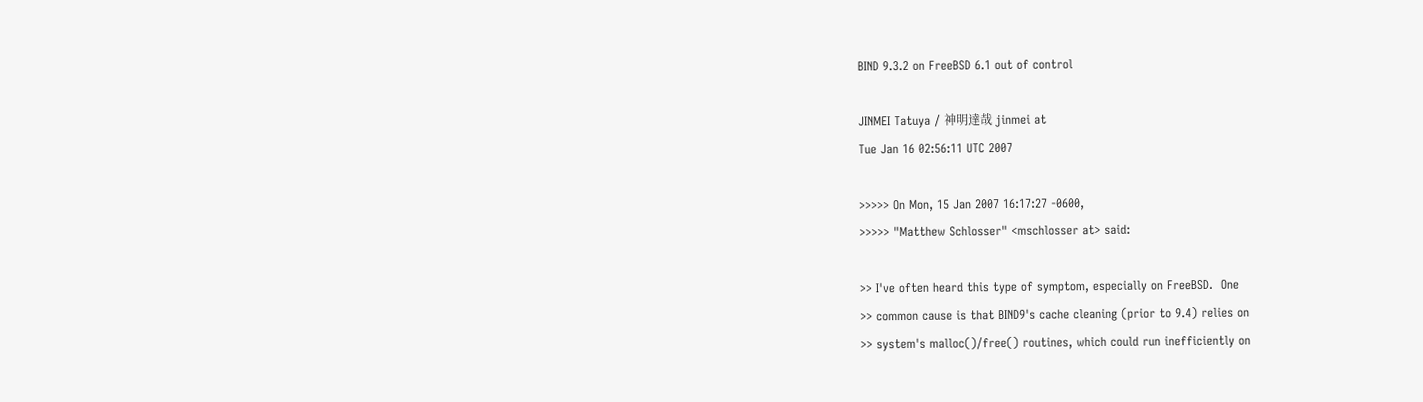BIND 9.3.2 on FreeBSD 6.1 out of control

JINMEI Tatuya / 神明達哉 jinmei at
Tue Jan 16 02:56:11 UTC 2007

>>>>> On Mon, 15 Jan 2007 16:17:27 -0600,
>>>>> "Matthew Schlosser" <mschlosser at> said:

>> I've often heard this type of symptom, especially on FreeBSD.  One
>> common cause is that BIND9's cache cleaning (prior to 9.4) relies on
>> system's malloc()/free() routines, which could run inefficiently on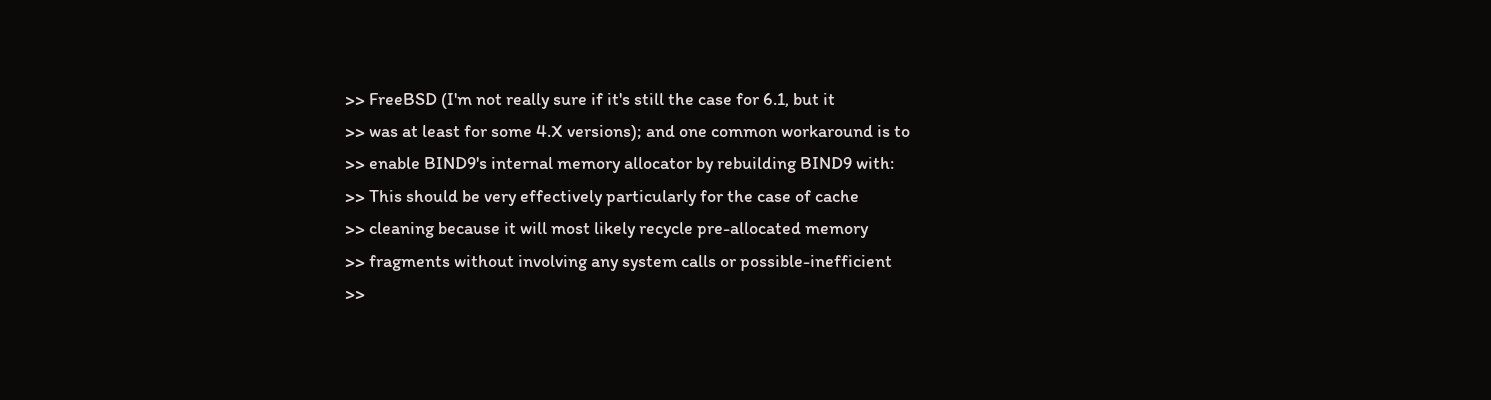>> FreeBSD (I'm not really sure if it's still the case for 6.1, but it
>> was at least for some 4.X versions); and one common workaround is to
>> enable BIND9's internal memory allocator by rebuilding BIND9 with:
>> This should be very effectively particularly for the case of cache
>> cleaning because it will most likely recycle pre-allocated memory
>> fragments without involving any system calls or possible-inefficient
>>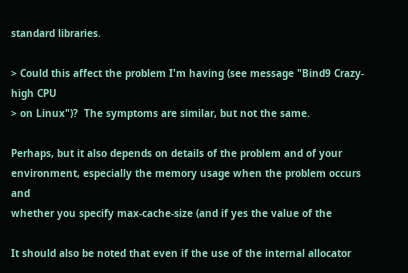standard libraries.

> Could this affect the problem I'm having (see message "Bind9 Crazy-high CPU
> on Linux")?  The symptoms are similar, but not the same.

Perhaps, but it also depends on details of the problem and of your
environment, especially the memory usage when the problem occurs and
whether you specify max-cache-size (and if yes the value of the

It should also be noted that even if the use of the internal allocator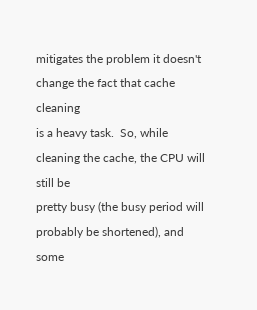mitigates the problem it doesn't change the fact that cache cleaning
is a heavy task.  So, while cleaning the cache, the CPU will still be
pretty busy (the busy period will probably be shortened), and some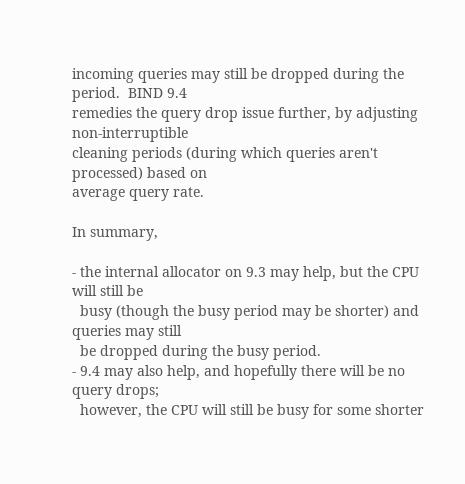incoming queries may still be dropped during the period.  BIND 9.4
remedies the query drop issue further, by adjusting non-interruptible
cleaning periods (during which queries aren't processed) based on
average query rate.

In summary,

- the internal allocator on 9.3 may help, but the CPU will still be
  busy (though the busy period may be shorter) and queries may still
  be dropped during the busy period.
- 9.4 may also help, and hopefully there will be no query drops;
  however, the CPU will still be busy for some shorter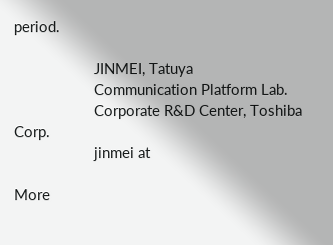period.

                    JINMEI, Tatuya
                    Communication Platform Lab.
                    Corporate R&D Center, Toshiba Corp.
                    jinmei at

More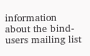information about the bind-users mailing list